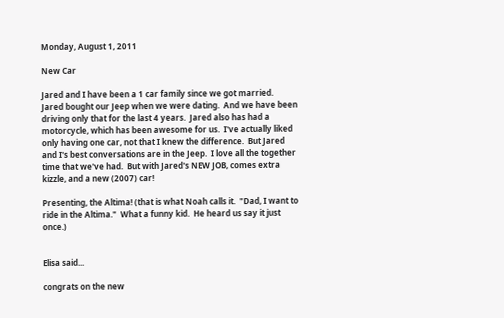Monday, August 1, 2011

New Car

Jared and I have been a 1 car family since we got married.  Jared bought our Jeep when we were dating.  And we have been driving only that for the last 4 years.  Jared also has had a motorcycle, which has been awesome for us.  I've actually liked only having one car, not that I knew the difference.  But Jared and I's best conversations are in the Jeep.  I love all the together time that we've had.  But with Jared's NEW JOB, comes extra kizzle, and a new (2007) car!

Presenting, the Altima! (that is what Noah calls it.  "Dad, I want to ride in the Altima."  What a funny kid.  He heard us say it just once.)


Elisa said...

congrats on the new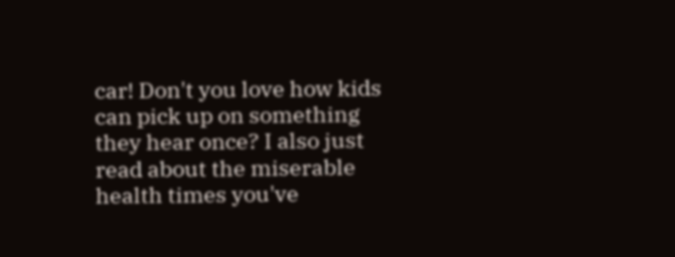car! Don't you love how kids can pick up on something they hear once? I also just read about the miserable health times you've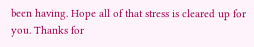been having. Hope all of that stress is cleared up for you. Thanks for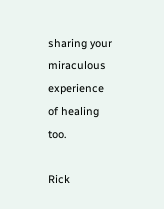sharing your miraculous experience of healing too.

Rick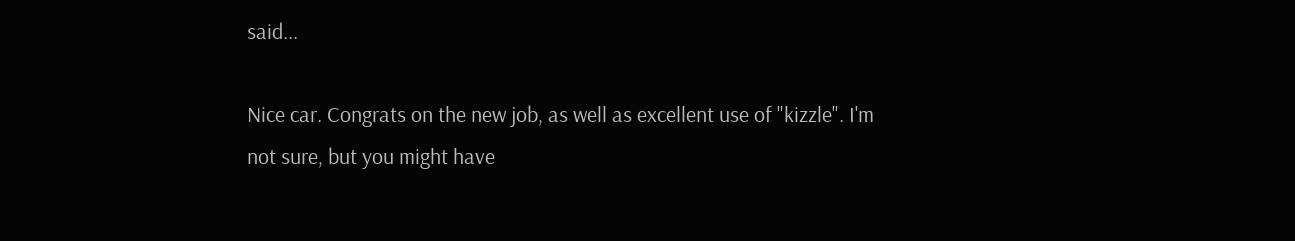said...

Nice car. Congrats on the new job, as well as excellent use of "kizzle". I'm not sure, but you might have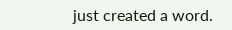just created a word.